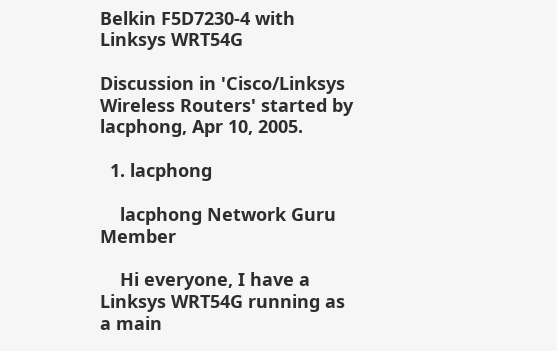Belkin F5D7230-4 with Linksys WRT54G

Discussion in 'Cisco/Linksys Wireless Routers' started by lacphong, Apr 10, 2005.

  1. lacphong

    lacphong Network Guru Member

    Hi everyone, I have a Linksys WRT54G running as a main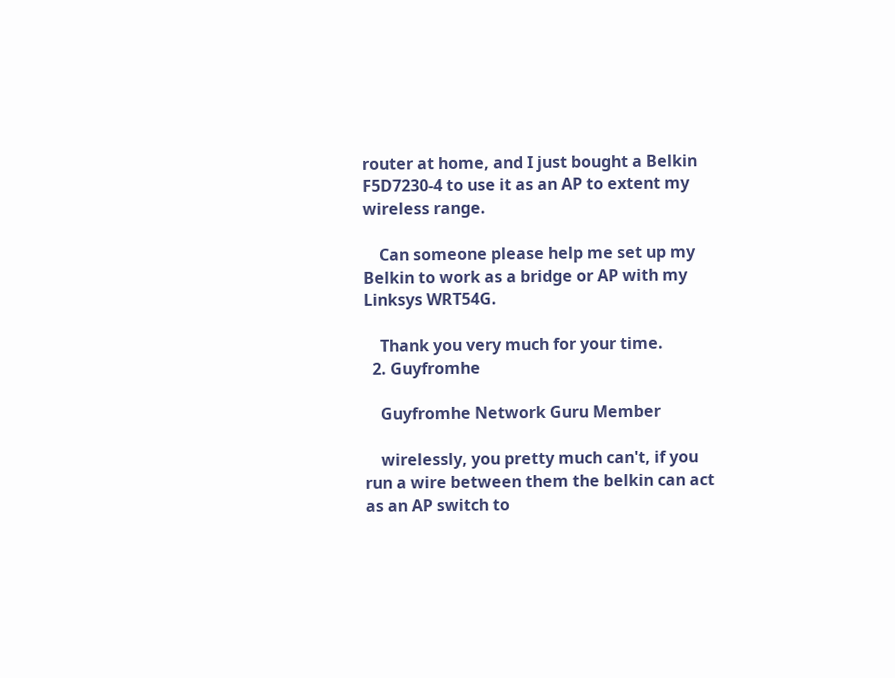router at home, and I just bought a Belkin F5D7230-4 to use it as an AP to extent my wireless range.

    Can someone please help me set up my Belkin to work as a bridge or AP with my Linksys WRT54G.

    Thank you very much for your time.
  2. Guyfromhe

    Guyfromhe Network Guru Member

    wirelessly, you pretty much can't, if you run a wire between them the belkin can act as an AP switch to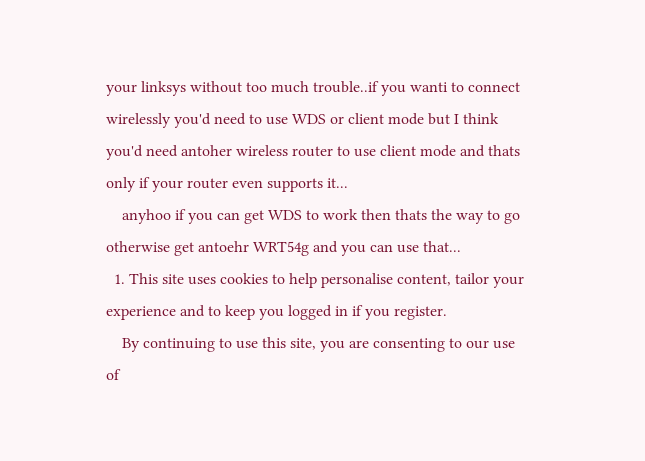your linksys without too much trouble..if you wanti to connect wirelessly you'd need to use WDS or client mode but I think you'd need antoher wireless router to use client mode and thats only if your router even supports it...
    anyhoo if you can get WDS to work then thats the way to go otherwise get antoehr WRT54g and you can use that...
  1. This site uses cookies to help personalise content, tailor your experience and to keep you logged in if you register.
    By continuing to use this site, you are consenting to our use of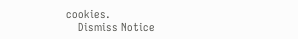cookies.
    Dismiss Notice